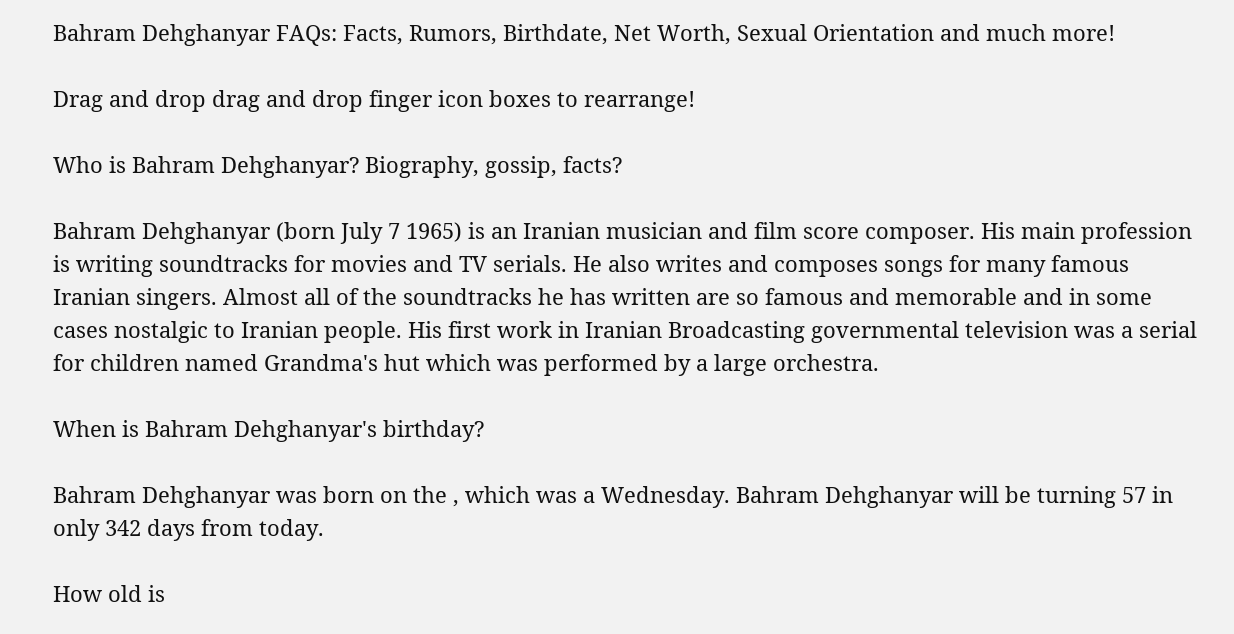Bahram Dehghanyar FAQs: Facts, Rumors, Birthdate, Net Worth, Sexual Orientation and much more!

Drag and drop drag and drop finger icon boxes to rearrange!

Who is Bahram Dehghanyar? Biography, gossip, facts?

Bahram Dehghanyar (born July 7 1965) is an Iranian musician and film score composer. His main profession is writing soundtracks for movies and TV serials. He also writes and composes songs for many famous Iranian singers. Almost all of the soundtracks he has written are so famous and memorable and in some cases nostalgic to Iranian people. His first work in Iranian Broadcasting governmental television was a serial for children named Grandma's hut which was performed by a large orchestra.

When is Bahram Dehghanyar's birthday?

Bahram Dehghanyar was born on the , which was a Wednesday. Bahram Dehghanyar will be turning 57 in only 342 days from today.

How old is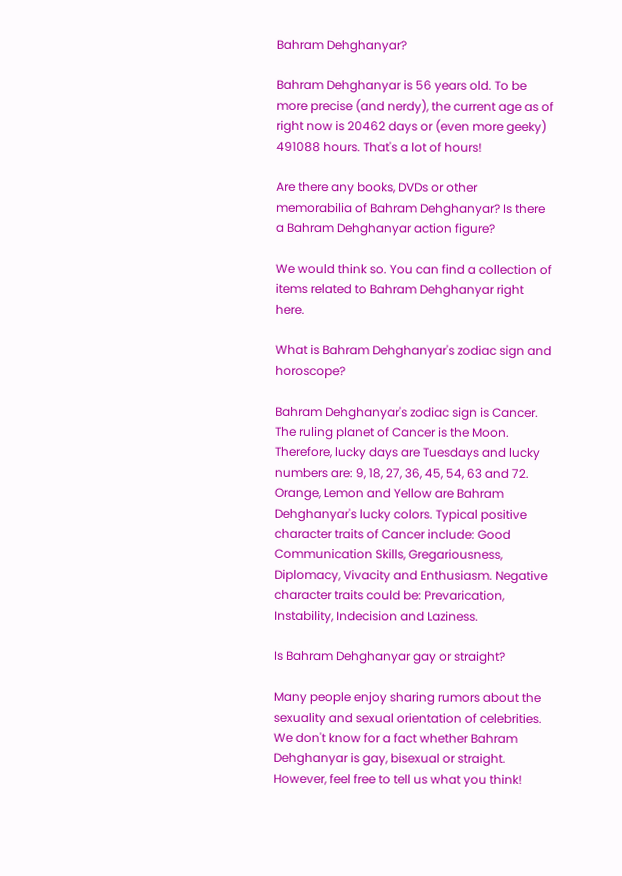Bahram Dehghanyar?

Bahram Dehghanyar is 56 years old. To be more precise (and nerdy), the current age as of right now is 20462 days or (even more geeky) 491088 hours. That's a lot of hours!

Are there any books, DVDs or other memorabilia of Bahram Dehghanyar? Is there a Bahram Dehghanyar action figure?

We would think so. You can find a collection of items related to Bahram Dehghanyar right here.

What is Bahram Dehghanyar's zodiac sign and horoscope?

Bahram Dehghanyar's zodiac sign is Cancer.
The ruling planet of Cancer is the Moon. Therefore, lucky days are Tuesdays and lucky numbers are: 9, 18, 27, 36, 45, 54, 63 and 72. Orange, Lemon and Yellow are Bahram Dehghanyar's lucky colors. Typical positive character traits of Cancer include: Good Communication Skills, Gregariousness, Diplomacy, Vivacity and Enthusiasm. Negative character traits could be: Prevarication, Instability, Indecision and Laziness.

Is Bahram Dehghanyar gay or straight?

Many people enjoy sharing rumors about the sexuality and sexual orientation of celebrities. We don't know for a fact whether Bahram Dehghanyar is gay, bisexual or straight. However, feel free to tell us what you think!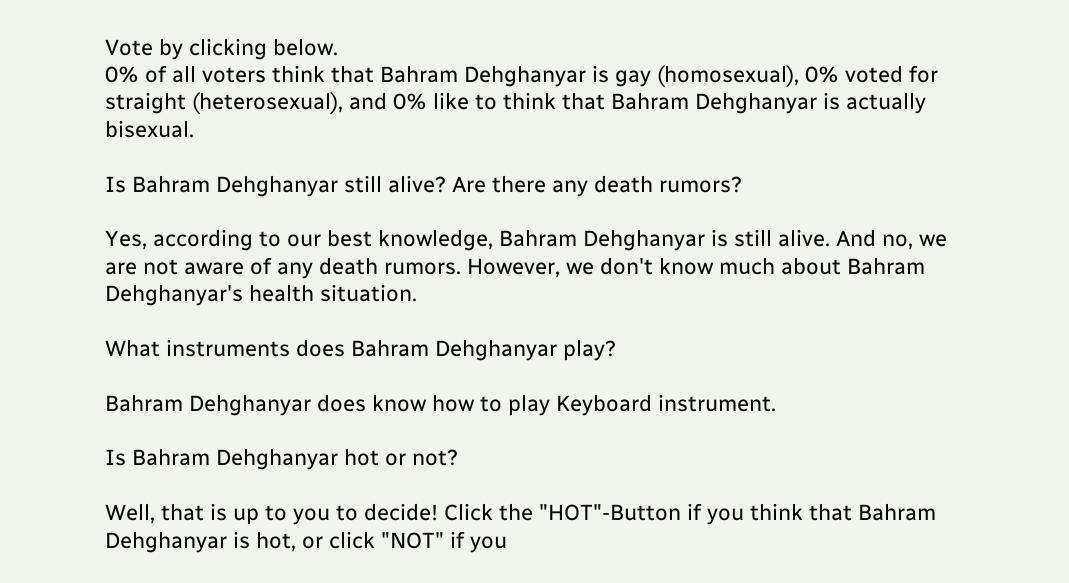Vote by clicking below.
0% of all voters think that Bahram Dehghanyar is gay (homosexual), 0% voted for straight (heterosexual), and 0% like to think that Bahram Dehghanyar is actually bisexual.

Is Bahram Dehghanyar still alive? Are there any death rumors?

Yes, according to our best knowledge, Bahram Dehghanyar is still alive. And no, we are not aware of any death rumors. However, we don't know much about Bahram Dehghanyar's health situation.

What instruments does Bahram Dehghanyar play?

Bahram Dehghanyar does know how to play Keyboard instrument.

Is Bahram Dehghanyar hot or not?

Well, that is up to you to decide! Click the "HOT"-Button if you think that Bahram Dehghanyar is hot, or click "NOT" if you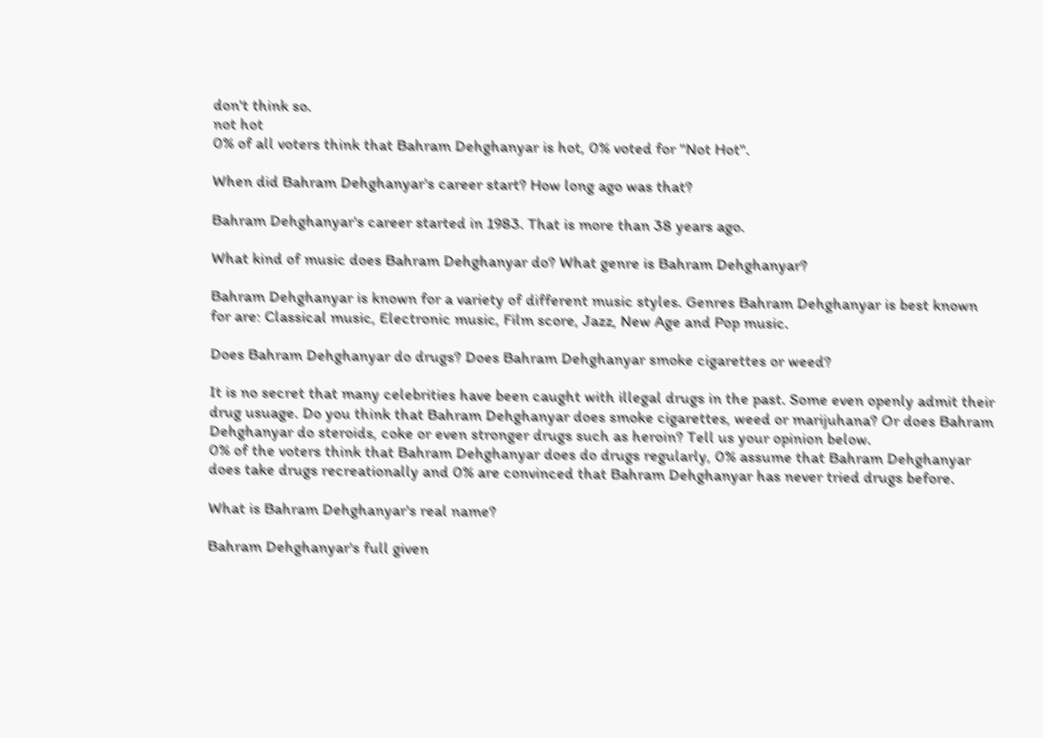don't think so.
not hot
0% of all voters think that Bahram Dehghanyar is hot, 0% voted for "Not Hot".

When did Bahram Dehghanyar's career start? How long ago was that?

Bahram Dehghanyar's career started in 1983. That is more than 38 years ago.

What kind of music does Bahram Dehghanyar do? What genre is Bahram Dehghanyar?

Bahram Dehghanyar is known for a variety of different music styles. Genres Bahram Dehghanyar is best known for are: Classical music, Electronic music, Film score, Jazz, New Age and Pop music.

Does Bahram Dehghanyar do drugs? Does Bahram Dehghanyar smoke cigarettes or weed?

It is no secret that many celebrities have been caught with illegal drugs in the past. Some even openly admit their drug usuage. Do you think that Bahram Dehghanyar does smoke cigarettes, weed or marijuhana? Or does Bahram Dehghanyar do steroids, coke or even stronger drugs such as heroin? Tell us your opinion below.
0% of the voters think that Bahram Dehghanyar does do drugs regularly, 0% assume that Bahram Dehghanyar does take drugs recreationally and 0% are convinced that Bahram Dehghanyar has never tried drugs before.

What is Bahram Dehghanyar's real name?

Bahram Dehghanyar's full given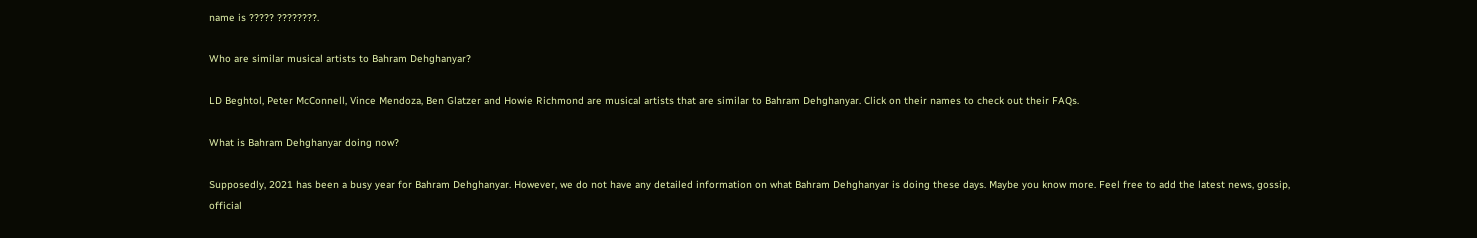name is ????? ????????.

Who are similar musical artists to Bahram Dehghanyar?

LD Beghtol, Peter McConnell, Vince Mendoza, Ben Glatzer and Howie Richmond are musical artists that are similar to Bahram Dehghanyar. Click on their names to check out their FAQs.

What is Bahram Dehghanyar doing now?

Supposedly, 2021 has been a busy year for Bahram Dehghanyar. However, we do not have any detailed information on what Bahram Dehghanyar is doing these days. Maybe you know more. Feel free to add the latest news, gossip, official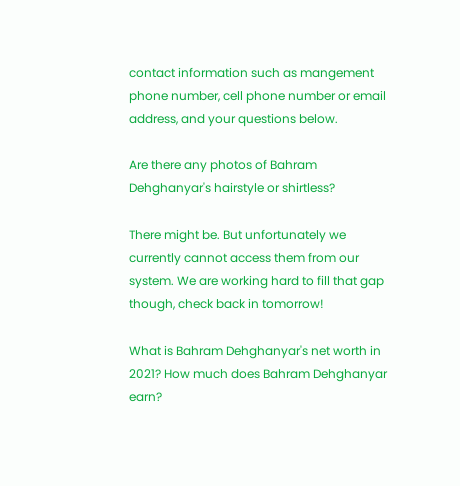contact information such as mangement phone number, cell phone number or email address, and your questions below.

Are there any photos of Bahram Dehghanyar's hairstyle or shirtless?

There might be. But unfortunately we currently cannot access them from our system. We are working hard to fill that gap though, check back in tomorrow!

What is Bahram Dehghanyar's net worth in 2021? How much does Bahram Dehghanyar earn?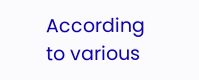According to various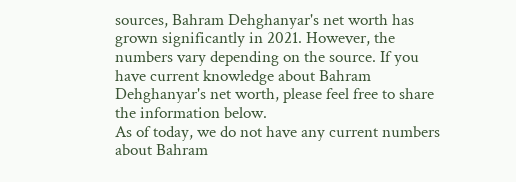sources, Bahram Dehghanyar's net worth has grown significantly in 2021. However, the numbers vary depending on the source. If you have current knowledge about Bahram Dehghanyar's net worth, please feel free to share the information below.
As of today, we do not have any current numbers about Bahram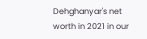Dehghanyar's net worth in 2021 in our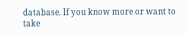database. If you know more or want to take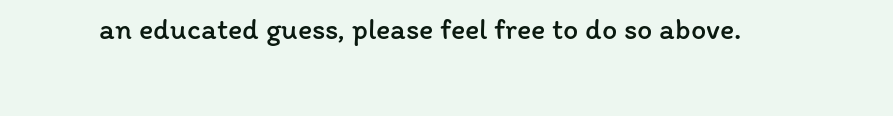an educated guess, please feel free to do so above.